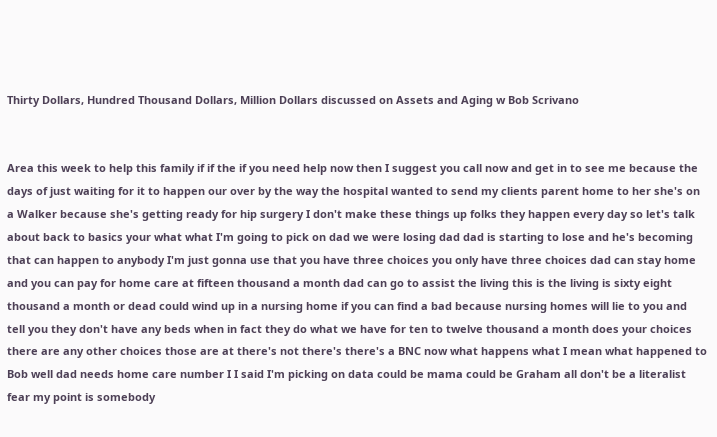Thirty Dollars, Hundred Thousand Dollars, Million Dollars discussed on Assets and Aging w Bob Scrivano


Area this week to help this family if if the if you need help now then I suggest you call now and get in to see me because the days of just waiting for it to happen our over by the way the hospital wanted to send my clients parent home to her she's on a Walker because she's getting ready for hip surgery I don't make these things up folks they happen every day so let's talk about back to basics your what what I'm going to pick on dad we were losing dad dad is starting to lose and he's becoming that can happen to anybody I'm just gonna use that you have three choices you only have three choices dad can stay home and you can pay for home care at fifteen thousand a month dad can go to assist the living this is the living is sixty eight thousand a month or dead could wind up in a nursing home if you can find a bad because nursing homes will lie to you and tell you they don't have any beds when in fact they do what we have for ten to twelve thousand a month does your choices there are any other choices those are at there's not there's there's a BNC now what happens what I mean what happened to Bob well dad needs home care number I I said I'm picking on data could be mama could be Graham all don't be a literalist fear my point is somebody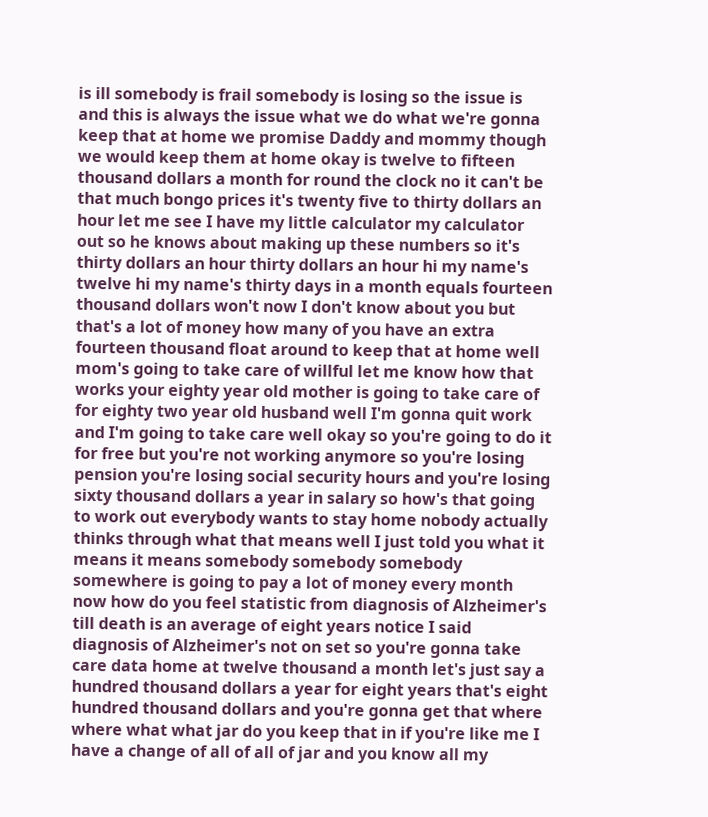is ill somebody is frail somebody is losing so the issue is and this is always the issue what we do what we're gonna keep that at home we promise Daddy and mommy though we would keep them at home okay is twelve to fifteen thousand dollars a month for round the clock no it can't be that much bongo prices it's twenty five to thirty dollars an hour let me see I have my little calculator my calculator out so he knows about making up these numbers so it's thirty dollars an hour thirty dollars an hour hi my name's twelve hi my name's thirty days in a month equals fourteen thousand dollars won't now I don't know about you but that's a lot of money how many of you have an extra fourteen thousand float around to keep that at home well mom's going to take care of willful let me know how that works your eighty year old mother is going to take care of for eighty two year old husband well I'm gonna quit work and I'm going to take care well okay so you're going to do it for free but you're not working anymore so you're losing pension you're losing social security hours and you're losing sixty thousand dollars a year in salary so how's that going to work out everybody wants to stay home nobody actually thinks through what that means well I just told you what it means it means somebody somebody somebody somewhere is going to pay a lot of money every month now how do you feel statistic from diagnosis of Alzheimer's till death is an average of eight years notice I said diagnosis of Alzheimer's not on set so you're gonna take care data home at twelve thousand a month let's just say a hundred thousand dollars a year for eight years that's eight hundred thousand dollars and you're gonna get that where where what what jar do you keep that in if you're like me I have a change of all of all of jar and you know all my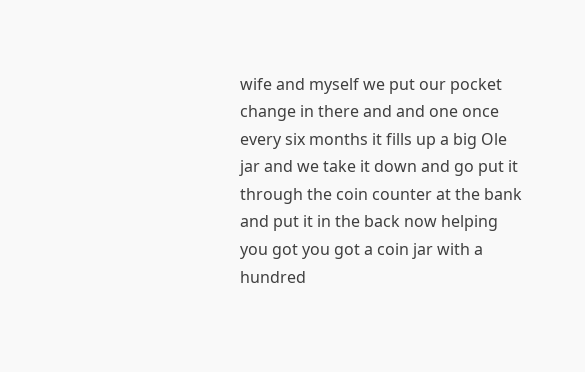wife and myself we put our pocket change in there and and one once every six months it fills up a big Ole jar and we take it down and go put it through the coin counter at the bank and put it in the back now helping you got you got a coin jar with a hundred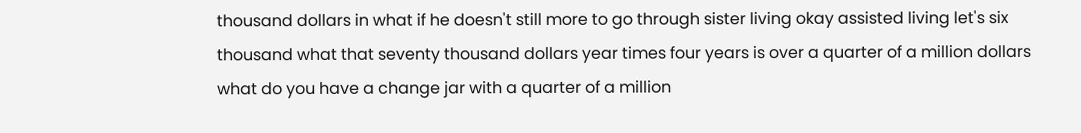thousand dollars in what if he doesn't still more to go through sister living okay assisted living let's six thousand what that seventy thousand dollars year times four years is over a quarter of a million dollars what do you have a change jar with a quarter of a million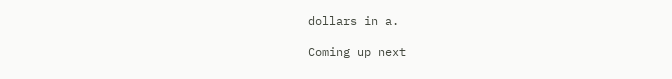dollars in a.

Coming up next